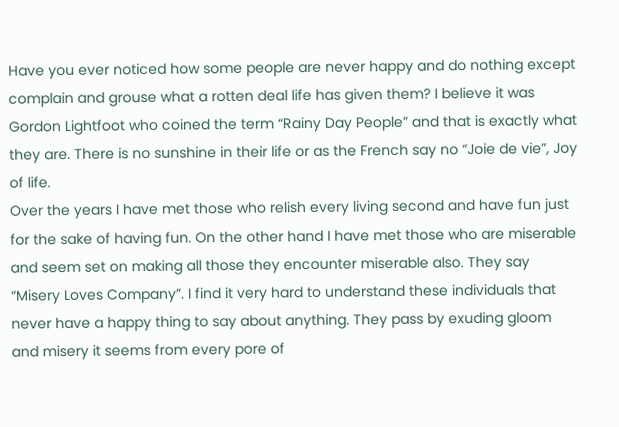Have you ever noticed how some people are never happy and do nothing except complain and grouse what a rotten deal life has given them? I believe it was Gordon Lightfoot who coined the term “Rainy Day People” and that is exactly what they are. There is no sunshine in their life or as the French say no “Joie de vie”, Joy of life.
Over the years I have met those who relish every living second and have fun just for the sake of having fun. On the other hand I have met those who are miserable and seem set on making all those they encounter miserable also. They say “Misery Loves Company”. I find it very hard to understand these individuals that never have a happy thing to say about anything. They pass by exuding gloom and misery it seems from every pore of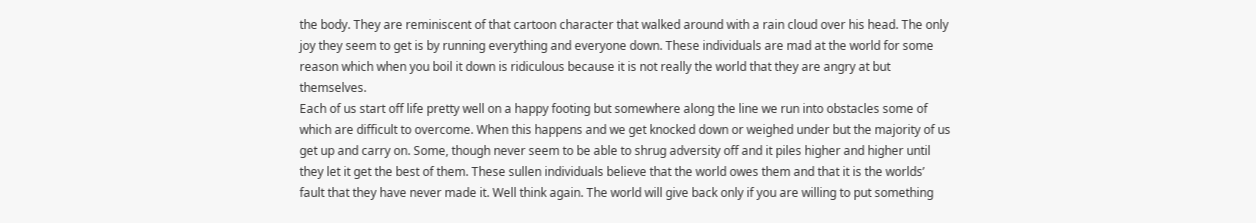the body. They are reminiscent of that cartoon character that walked around with a rain cloud over his head. The only joy they seem to get is by running everything and everyone down. These individuals are mad at the world for some reason which when you boil it down is ridiculous because it is not really the world that they are angry at but themselves.
Each of us start off life pretty well on a happy footing but somewhere along the line we run into obstacles some of which are difficult to overcome. When this happens and we get knocked down or weighed under but the majority of us get up and carry on. Some, though never seem to be able to shrug adversity off and it piles higher and higher until they let it get the best of them. These sullen individuals believe that the world owes them and that it is the worlds’ fault that they have never made it. Well think again. The world will give back only if you are willing to put something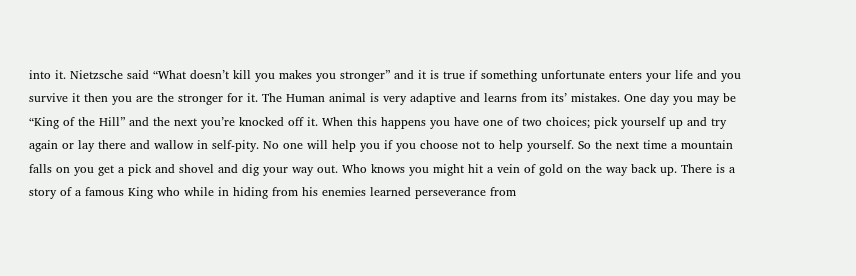into it. Nietzsche said “What doesn’t kill you makes you stronger” and it is true if something unfortunate enters your life and you survive it then you are the stronger for it. The Human animal is very adaptive and learns from its’ mistakes. One day you may be “King of the Hill” and the next you’re knocked off it. When this happens you have one of two choices; pick yourself up and try again or lay there and wallow in self-pity. No one will help you if you choose not to help yourself. So the next time a mountain falls on you get a pick and shovel and dig your way out. Who knows you might hit a vein of gold on the way back up. There is a story of a famous King who while in hiding from his enemies learned perseverance from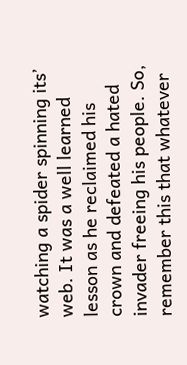watching a spider spinning its’ web. It was a well learned lesson as he reclaimed his crown and defeated a hated invader freeing his people. So, remember this that whatever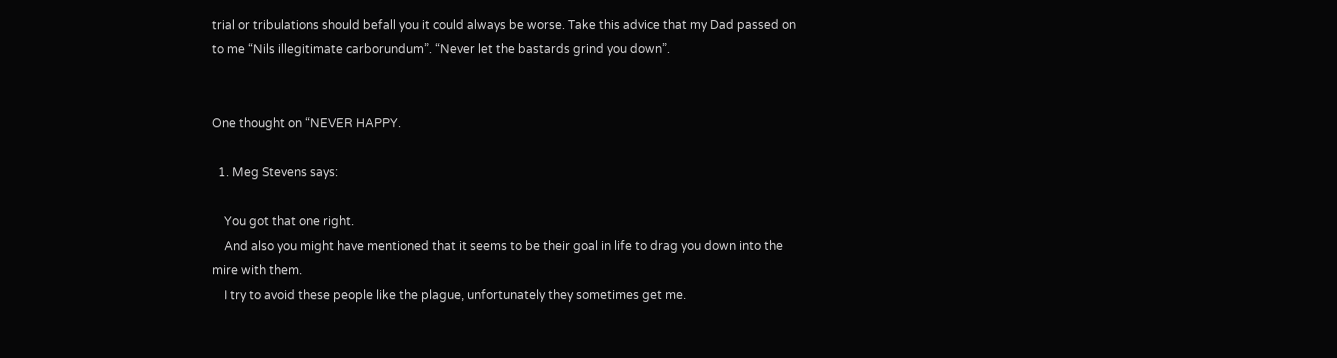trial or tribulations should befall you it could always be worse. Take this advice that my Dad passed on to me “Nils illegitimate carborundum”. “Never let the bastards grind you down”.


One thought on “NEVER HAPPY.

  1. Meg Stevens says:

    You got that one right.
    And also you might have mentioned that it seems to be their goal in life to drag you down into the mire with them.
    I try to avoid these people like the plague, unfortunately they sometimes get me.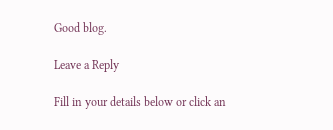Good blog.

Leave a Reply

Fill in your details below or click an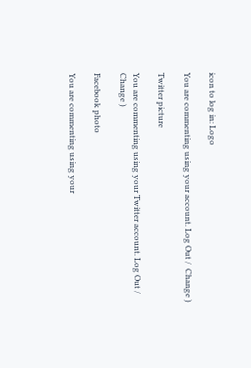icon to log in: Logo

You are commenting using your account. Log Out /  Change )

Twitter picture

You are commenting using your Twitter account. Log Out /  Change )

Facebook photo

You are commenting using your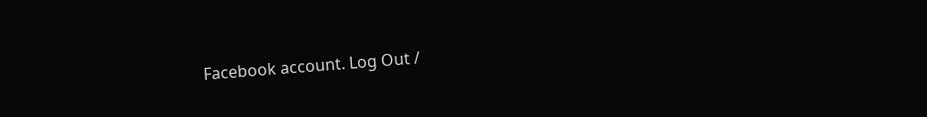Facebook account. Log Out /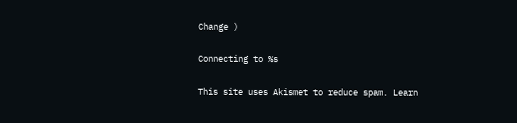Change )

Connecting to %s

This site uses Akismet to reduce spam. Learn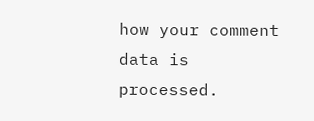how your comment data is processed.